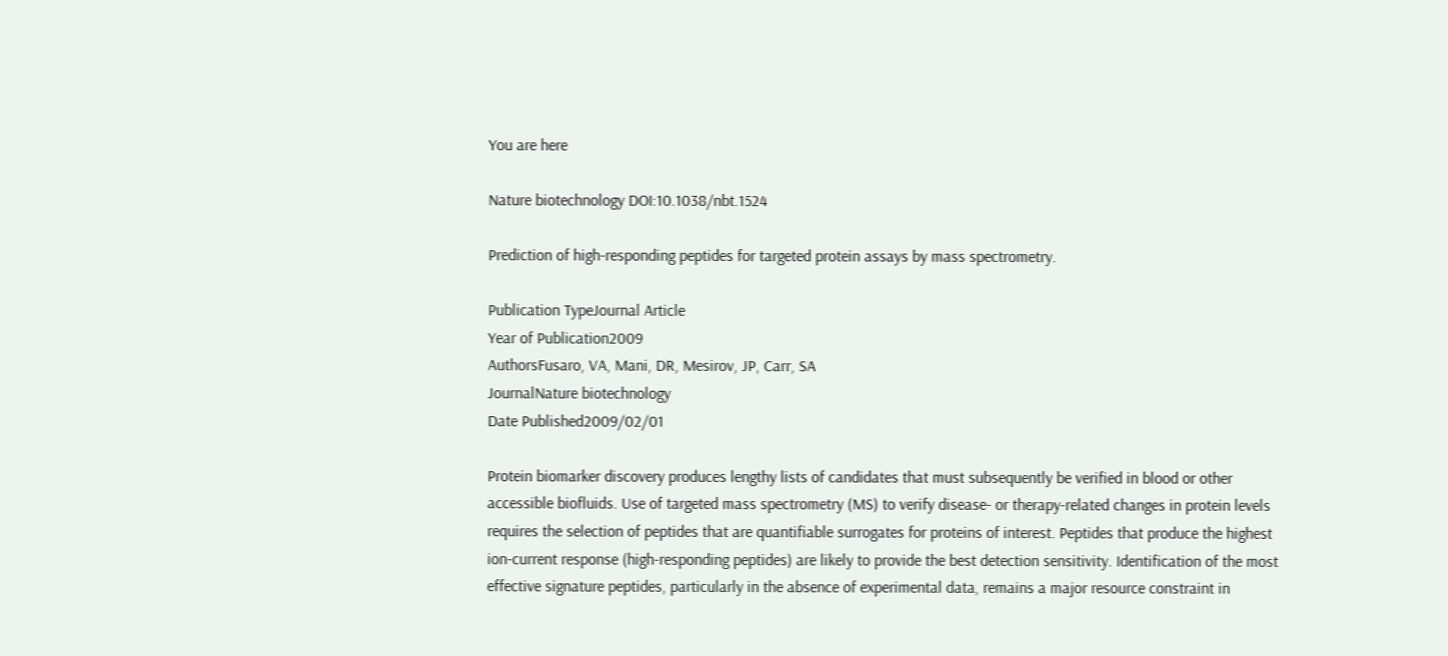You are here

Nature biotechnology DOI:10.1038/nbt.1524

Prediction of high-responding peptides for targeted protein assays by mass spectrometry.

Publication TypeJournal Article
Year of Publication2009
AuthorsFusaro, VA, Mani, DR, Mesirov, JP, Carr, SA
JournalNature biotechnology
Date Published2009/02/01

Protein biomarker discovery produces lengthy lists of candidates that must subsequently be verified in blood or other accessible biofluids. Use of targeted mass spectrometry (MS) to verify disease- or therapy-related changes in protein levels requires the selection of peptides that are quantifiable surrogates for proteins of interest. Peptides that produce the highest ion-current response (high-responding peptides) are likely to provide the best detection sensitivity. Identification of the most effective signature peptides, particularly in the absence of experimental data, remains a major resource constraint in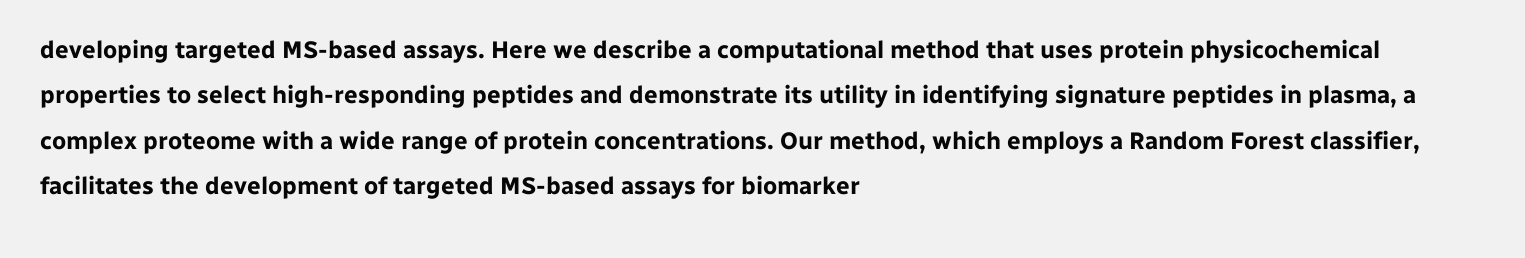developing targeted MS-based assays. Here we describe a computational method that uses protein physicochemical properties to select high-responding peptides and demonstrate its utility in identifying signature peptides in plasma, a complex proteome with a wide range of protein concentrations. Our method, which employs a Random Forest classifier, facilitates the development of targeted MS-based assays for biomarker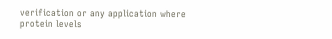verification or any application where protein levels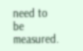need to be measured.